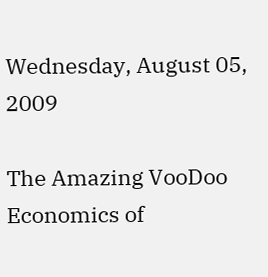Wednesday, August 05, 2009

The Amazing VooDoo Economics of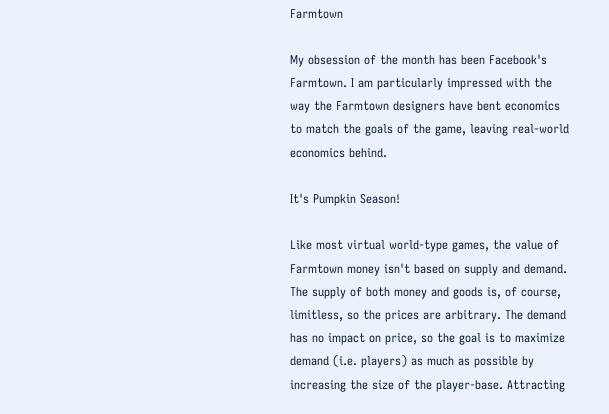Farmtown

My obsession of the month has been Facebook's Farmtown. I am particularly impressed with the way the Farmtown designers have bent economics to match the goals of the game, leaving real-world economics behind.

It's Pumpkin Season!

Like most virtual world-type games, the value of Farmtown money isn't based on supply and demand. The supply of both money and goods is, of course, limitless, so the prices are arbitrary. The demand has no impact on price, so the goal is to maximize demand (i.e. players) as much as possible by increasing the size of the player-base. Attracting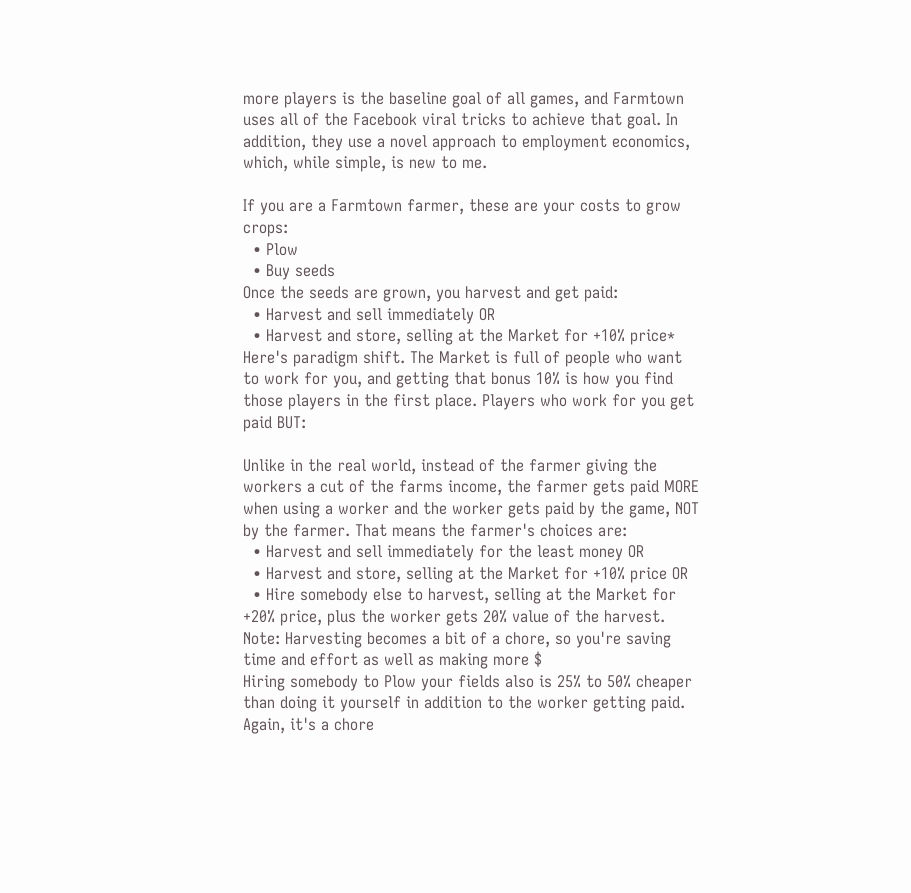more players is the baseline goal of all games, and Farmtown uses all of the Facebook viral tricks to achieve that goal. In addition, they use a novel approach to employment economics, which, while simple, is new to me.

If you are a Farmtown farmer, these are your costs to grow crops:
  • Plow
  • Buy seeds
Once the seeds are grown, you harvest and get paid:
  • Harvest and sell immediately OR
  • Harvest and store, selling at the Market for +10% price*
Here's paradigm shift. The Market is full of people who want to work for you, and getting that bonus 10% is how you find those players in the first place. Players who work for you get paid BUT:

Unlike in the real world, instead of the farmer giving the workers a cut of the farms income, the farmer gets paid MORE when using a worker and the worker gets paid by the game, NOT by the farmer. That means the farmer's choices are:
  • Harvest and sell immediately for the least money OR
  • Harvest and store, selling at the Market for +10% price OR
  • Hire somebody else to harvest, selling at the Market for +20% price, plus the worker gets 20% value of the harvest. Note: Harvesting becomes a bit of a chore, so you're saving time and effort as well as making more $
Hiring somebody to Plow your fields also is 25% to 50% cheaper than doing it yourself in addition to the worker getting paid. Again, it's a chore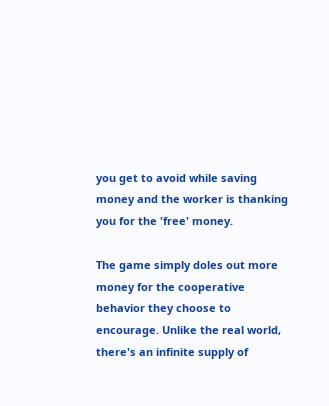you get to avoid while saving money and the worker is thanking you for the 'free' money.

The game simply doles out more money for the cooperative behavior they choose to encourage. Unlike the real world, there's an infinite supply of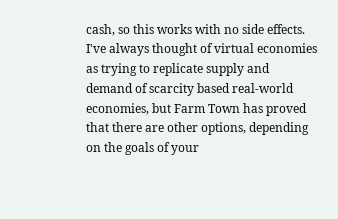cash, so this works with no side effects. I've always thought of virtual economies as trying to replicate supply and demand of scarcity based real-world economies, but Farm Town has proved that there are other options, depending on the goals of your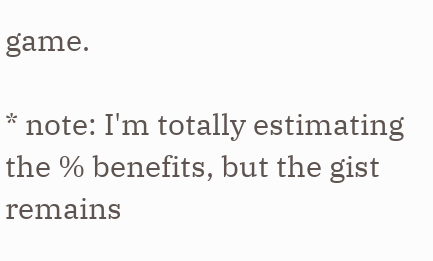game.

* note: I'm totally estimating the % benefits, but the gist remains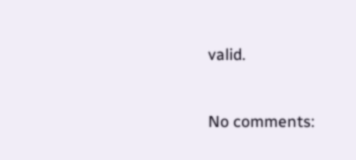valid.


No comments: